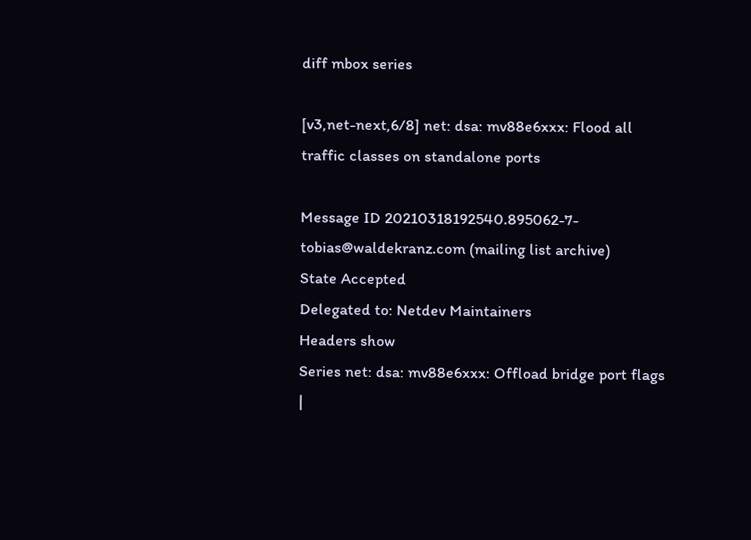diff mbox series

[v3,net-next,6/8] net: dsa: mv88e6xxx: Flood all traffic classes on standalone ports

Message ID 20210318192540.895062-7-tobias@waldekranz.com (mailing list archive)
State Accepted
Delegated to: Netdev Maintainers
Headers show
Series net: dsa: mv88e6xxx: Offload bridge port flags |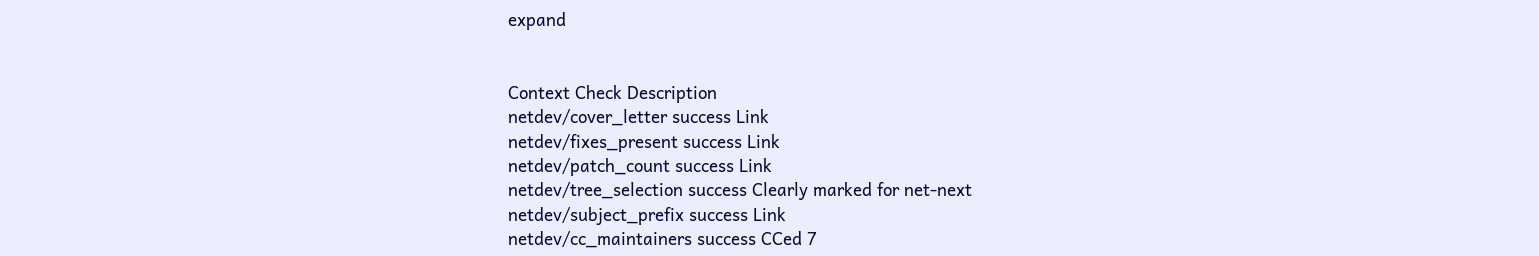expand


Context Check Description
netdev/cover_letter success Link
netdev/fixes_present success Link
netdev/patch_count success Link
netdev/tree_selection success Clearly marked for net-next
netdev/subject_prefix success Link
netdev/cc_maintainers success CCed 7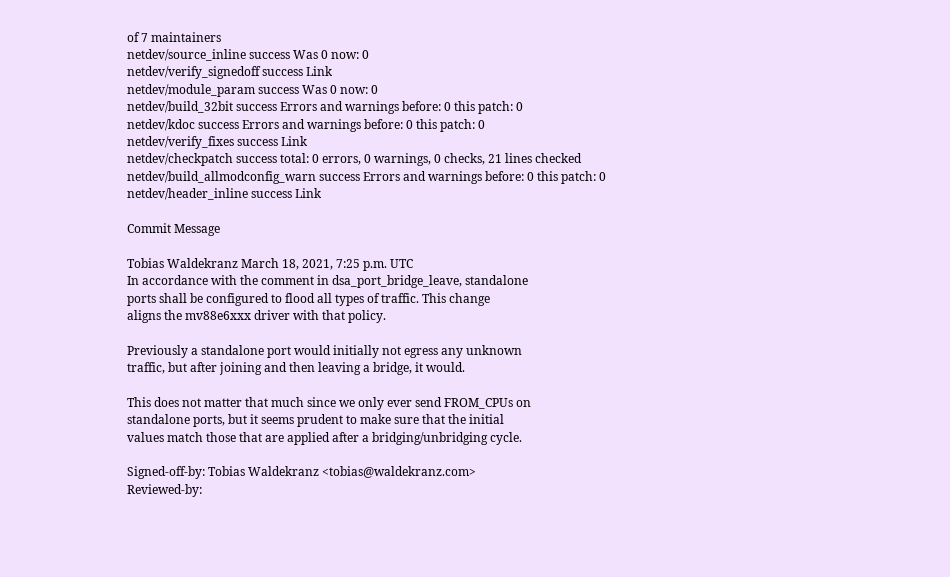of 7 maintainers
netdev/source_inline success Was 0 now: 0
netdev/verify_signedoff success Link
netdev/module_param success Was 0 now: 0
netdev/build_32bit success Errors and warnings before: 0 this patch: 0
netdev/kdoc success Errors and warnings before: 0 this patch: 0
netdev/verify_fixes success Link
netdev/checkpatch success total: 0 errors, 0 warnings, 0 checks, 21 lines checked
netdev/build_allmodconfig_warn success Errors and warnings before: 0 this patch: 0
netdev/header_inline success Link

Commit Message

Tobias Waldekranz March 18, 2021, 7:25 p.m. UTC
In accordance with the comment in dsa_port_bridge_leave, standalone
ports shall be configured to flood all types of traffic. This change
aligns the mv88e6xxx driver with that policy.

Previously a standalone port would initially not egress any unknown
traffic, but after joining and then leaving a bridge, it would.

This does not matter that much since we only ever send FROM_CPUs on
standalone ports, but it seems prudent to make sure that the initial
values match those that are applied after a bridging/unbridging cycle.

Signed-off-by: Tobias Waldekranz <tobias@waldekranz.com>
Reviewed-by: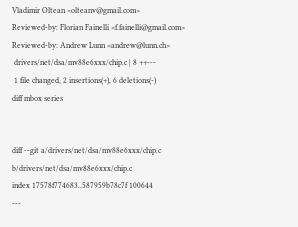Vladimir Oltean <olteanv@gmail.com>
Reviewed-by: Florian Fainelli <f.fainelli@gmail.com>
Reviewed-by: Andrew Lunn <andrew@lunn.ch>
 drivers/net/dsa/mv88e6xxx/chip.c | 8 ++---
 1 file changed, 2 insertions(+), 6 deletions(-)
diff mbox series


diff --git a/drivers/net/dsa/mv88e6xxx/chip.c b/drivers/net/dsa/mv88e6xxx/chip.c
index 17578f774683..587959b78c7f 100644
---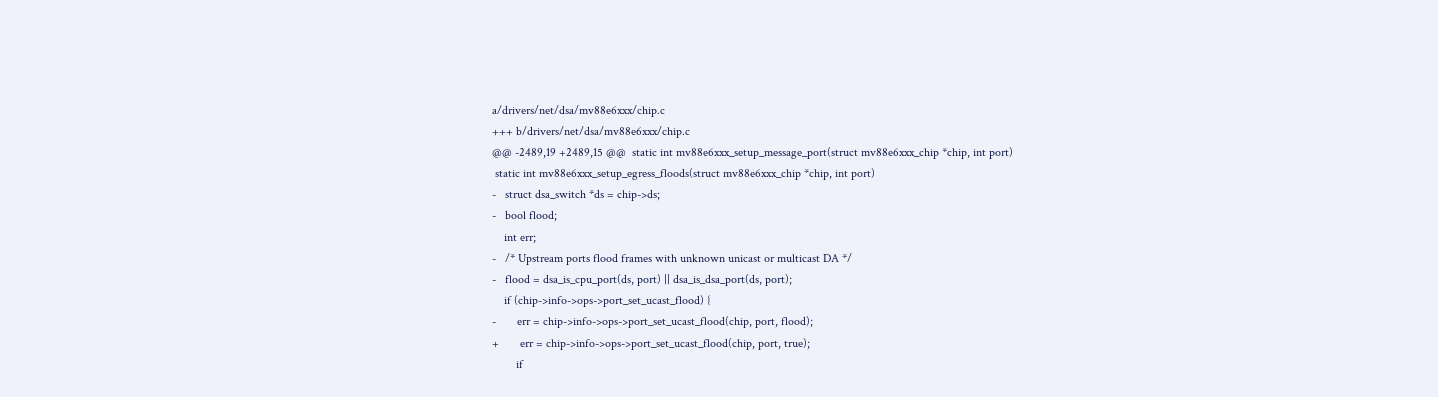a/drivers/net/dsa/mv88e6xxx/chip.c
+++ b/drivers/net/dsa/mv88e6xxx/chip.c
@@ -2489,19 +2489,15 @@  static int mv88e6xxx_setup_message_port(struct mv88e6xxx_chip *chip, int port)
 static int mv88e6xxx_setup_egress_floods(struct mv88e6xxx_chip *chip, int port)
-   struct dsa_switch *ds = chip->ds;
-   bool flood;
    int err;
-   /* Upstream ports flood frames with unknown unicast or multicast DA */
-   flood = dsa_is_cpu_port(ds, port) || dsa_is_dsa_port(ds, port);
    if (chip->info->ops->port_set_ucast_flood) {
-       err = chip->info->ops->port_set_ucast_flood(chip, port, flood);
+       err = chip->info->ops->port_set_ucast_flood(chip, port, true);
        if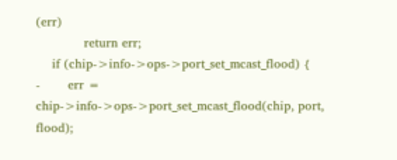(err)
            return err;
    if (chip->info->ops->port_set_mcast_flood) {
-       err = chip->info->ops->port_set_mcast_flood(chip, port, flood);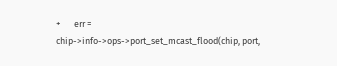+       err = chip->info->ops->port_set_mcast_flood(chip, port,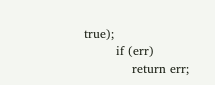true);
        if (err)
            return err;